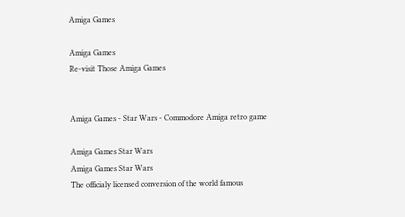Amiga Games

Amiga Games
Re-visit Those Amiga Games


Amiga Games - Star Wars - Commodore Amiga retro game

Amiga Games Star Wars
Amiga Games Star Wars
The officialy licensed conversion of the world famous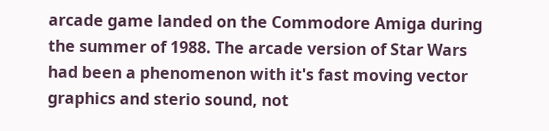arcade game landed on the Commodore Amiga during the summer of 1988. The arcade version of Star Wars had been a phenomenon with it's fast moving vector graphics and sterio sound, not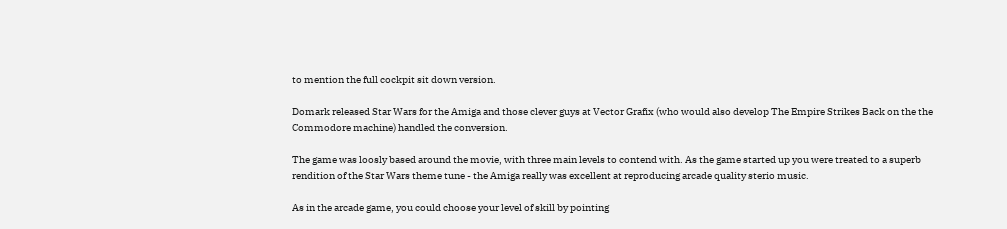to mention the full cockpit sit down version.

Domark released Star Wars for the Amiga and those clever guys at Vector Grafix (who would also develop The Empire Strikes Back on the the Commodore machine) handled the conversion.

The game was loosly based around the movie, with three main levels to contend with. As the game started up you were treated to a superb rendition of the Star Wars theme tune - the Amiga really was excellent at reproducing arcade quality sterio music.

As in the arcade game, you could choose your level of skill by pointing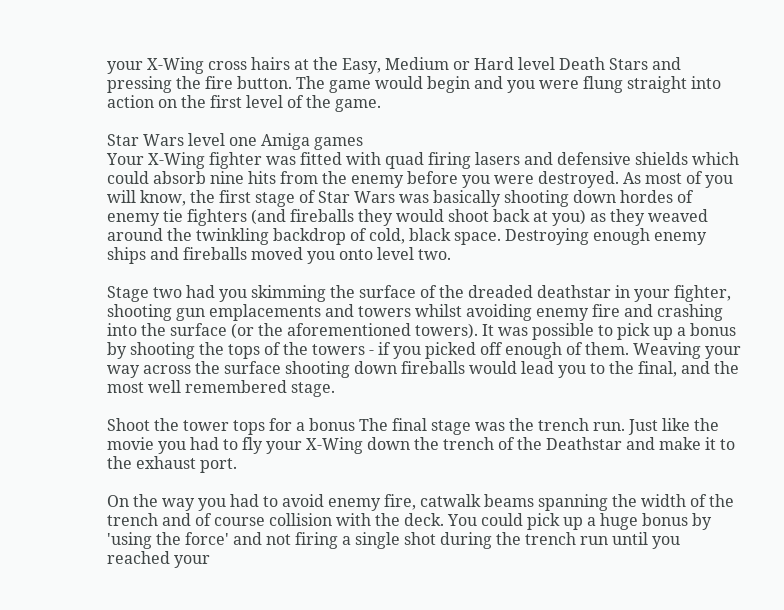your X-Wing cross hairs at the Easy, Medium or Hard level Death Stars and pressing the fire button. The game would begin and you were flung straight into action on the first level of the game.

Star Wars level one Amiga games
Your X-Wing fighter was fitted with quad firing lasers and defensive shields which could absorb nine hits from the enemy before you were destroyed. As most of you will know, the first stage of Star Wars was basically shooting down hordes of enemy tie fighters (and fireballs they would shoot back at you) as they weaved around the twinkling backdrop of cold, black space. Destroying enough enemy ships and fireballs moved you onto level two.

Stage two had you skimming the surface of the dreaded deathstar in your fighter, shooting gun emplacements and towers whilst avoiding enemy fire and crashing into the surface (or the aforementioned towers). It was possible to pick up a bonus by shooting the tops of the towers - if you picked off enough of them. Weaving your way across the surface shooting down fireballs would lead you to the final, and the most well remembered stage.

Shoot the tower tops for a bonus The final stage was the trench run. Just like the movie you had to fly your X-Wing down the trench of the Deathstar and make it to the exhaust port.

On the way you had to avoid enemy fire, catwalk beams spanning the width of the trench and of course collision with the deck. You could pick up a huge bonus by 'using the force' and not firing a single shot during the trench run until you reached your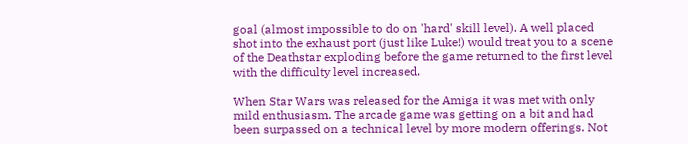goal (almost impossible to do on 'hard' skill level). A well placed shot into the exhaust port (just like Luke!) would treat you to a scene of the Deathstar exploding before the game returned to the first level with the difficulty level increased.

When Star Wars was released for the Amiga it was met with only mild enthusiasm. The arcade game was getting on a bit and had been surpassed on a technical level by more modern offerings. Not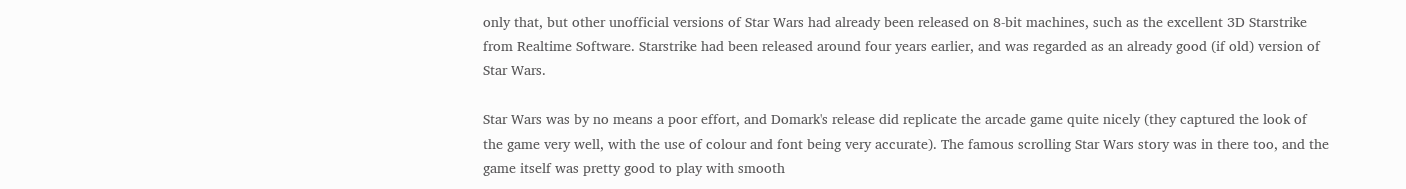only that, but other unofficial versions of Star Wars had already been released on 8-bit machines, such as the excellent 3D Starstrike from Realtime Software. Starstrike had been released around four years earlier, and was regarded as an already good (if old) version of Star Wars.

Star Wars was by no means a poor effort, and Domark's release did replicate the arcade game quite nicely (they captured the look of the game very well, with the use of colour and font being very accurate). The famous scrolling Star Wars story was in there too, and the game itself was pretty good to play with smooth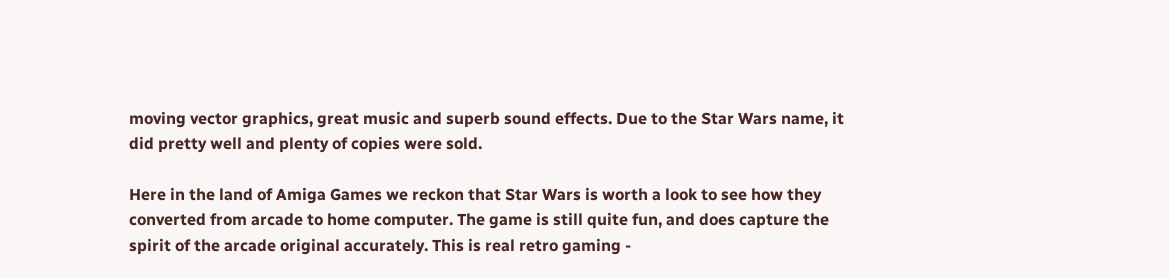moving vector graphics, great music and superb sound effects. Due to the Star Wars name, it did pretty well and plenty of copies were sold.

Here in the land of Amiga Games we reckon that Star Wars is worth a look to see how they converted from arcade to home computer. The game is still quite fun, and does capture the spirit of the arcade original accurately. This is real retro gaming -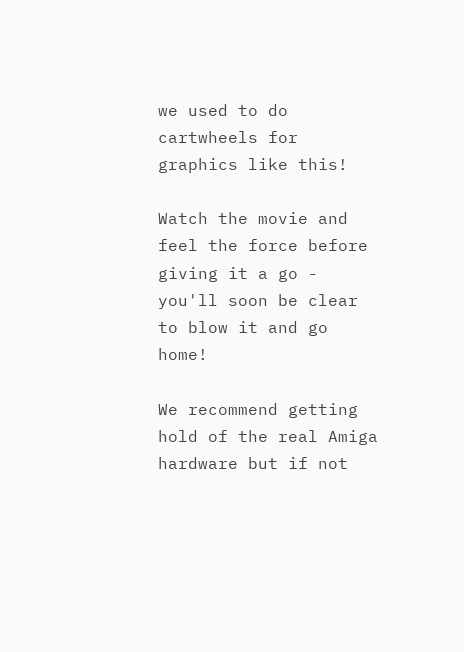we used to do cartwheels for graphics like this!

Watch the movie and feel the force before giving it a go - you'll soon be clear to blow it and go home!

We recommend getting hold of the real Amiga hardware but if not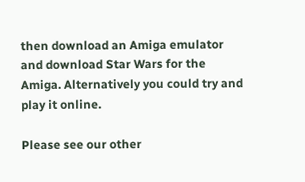then download an Amiga emulator and download Star Wars for the Amiga. Alternatively you could try and play it online.

Please see our other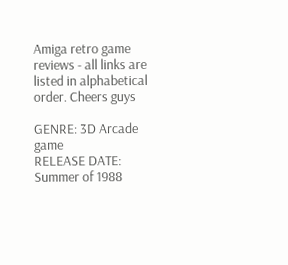Amiga retro game reviews - all links are listed in alphabetical order. Cheers guys

GENRE: 3D Arcade game
RELEASE DATE: Summer of 1988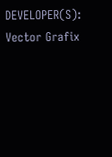DEVELOPER(S): Vector Grafix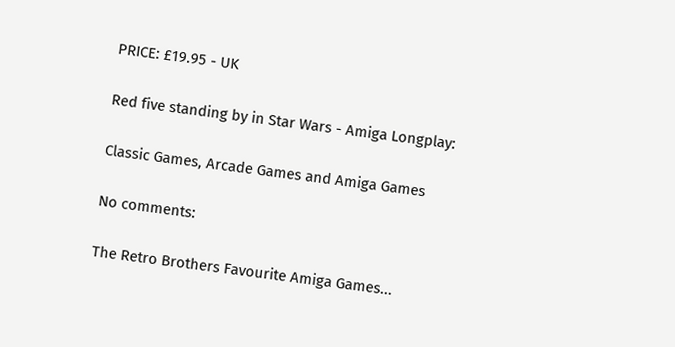PRICE: £19.95 - UK

Red five standing by in Star Wars - Amiga Longplay:

Classic Games, Arcade Games and Amiga Games

No comments:

The Retro Brothers Favourite Amiga Games...